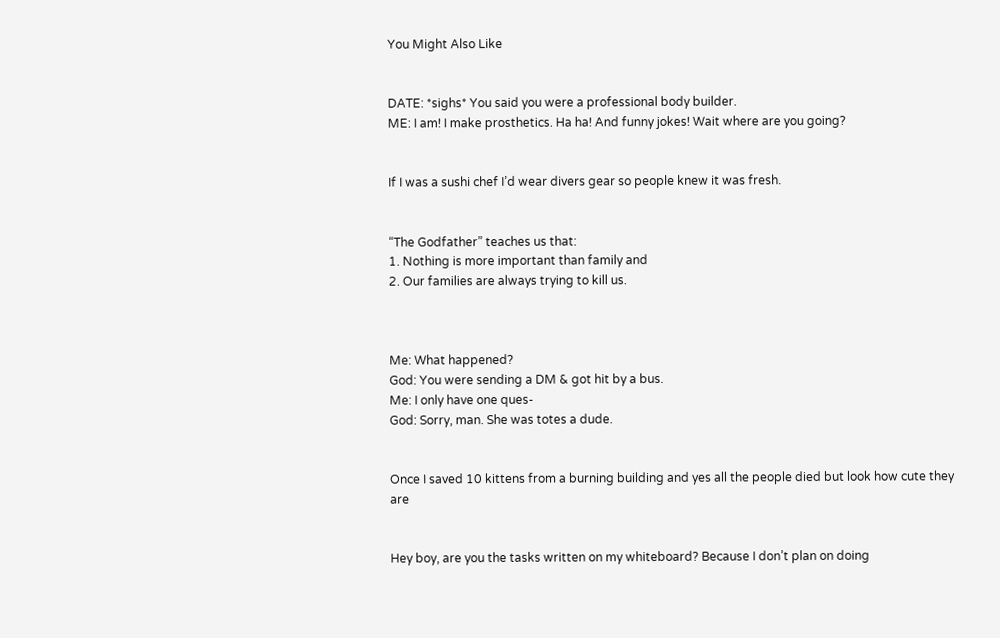You Might Also Like


DATE: *sighs* You said you were a professional body builder.
ME: I am! I make prosthetics. Ha ha! And funny jokes! Wait where are you going?


If I was a sushi chef I’d wear divers gear so people knew it was fresh.


“The Godfather” teaches us that:
1. Nothing is more important than family and
2. Our families are always trying to kill us.



Me: What happened?
God: You were sending a DM & got hit by a bus.
Me: I only have one ques-
God: Sorry, man. She was totes a dude.


Once I saved 10 kittens from a burning building and yes all the people died but look how cute they are


Hey boy, are you the tasks written on my whiteboard? Because I don’t plan on doing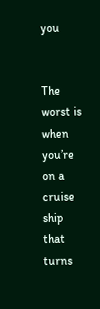you


The worst is when you’re on a cruise ship that turns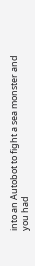into an Autobot to fight a sea monster and you had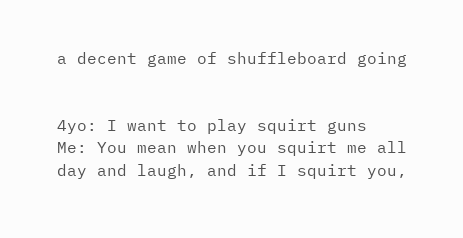a decent game of shuffleboard going


4yo: I want to play squirt guns
Me: You mean when you squirt me all day and laugh, and if I squirt you,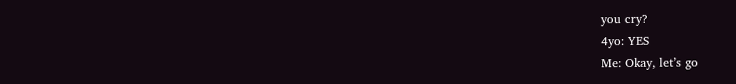you cry?
4yo: YES
Me: Okay, let’s go